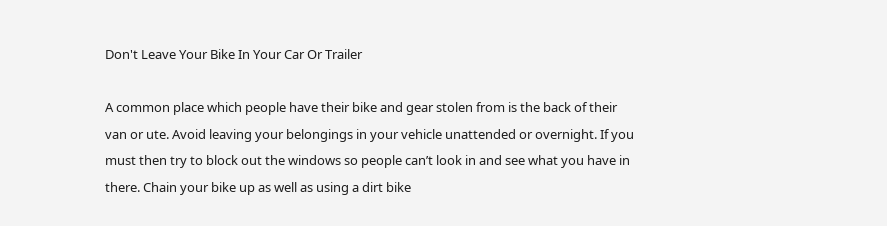Don't Leave Your Bike In Your Car Or Trailer

A common place which people have their bike and gear stolen from is the back of their van or ute. Avoid leaving your belongings in your vehicle unattended or overnight. If you must then try to block out the windows so people can’t look in and see what you have in there. Chain your bike up as well as using a dirt bike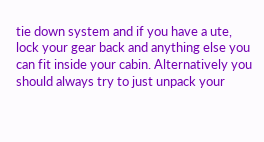tie down system and if you have a ute, lock your gear back and anything else you can fit inside your cabin. Alternatively you should always try to just unpack your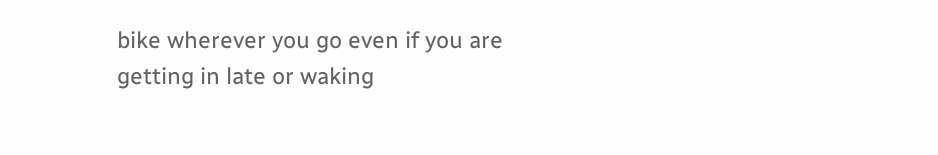bike wherever you go even if you are getting in late or waking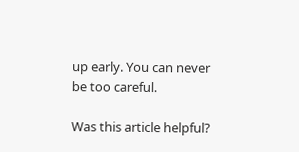up early. You can never be too careful.

Was this article helpful?